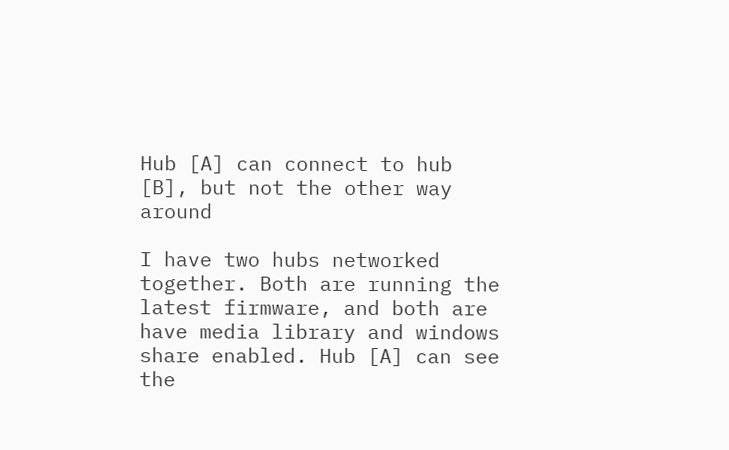Hub [A] can connect to hub [B], but not the other way around

I have two hubs networked together. Both are running the latest firmware, and both are have media library and windows share enabled. Hub [A] can see the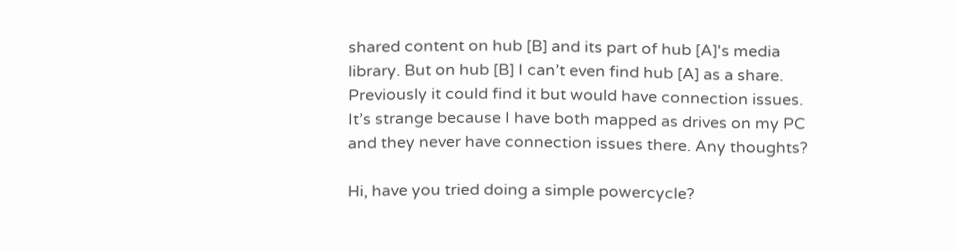shared content on hub [B] and its part of hub [A]'s media library. But on hub [B] I can’t even find hub [A] as a share. Previously it could find it but would have connection issues. It’s strange because I have both mapped as drives on my PC and they never have connection issues there. Any thoughts?

Hi, have you tried doing a simple powercycle?